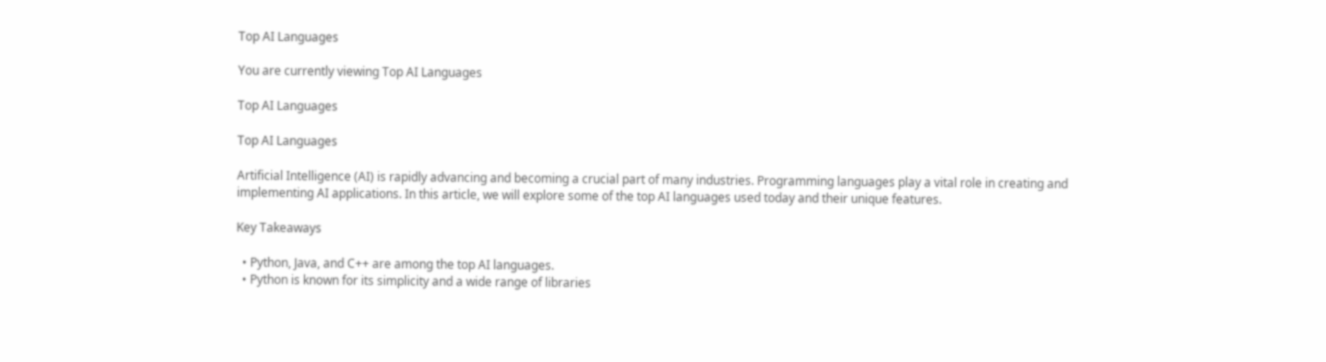Top AI Languages

You are currently viewing Top AI Languages

Top AI Languages

Top AI Languages

Artificial Intelligence (AI) is rapidly advancing and becoming a crucial part of many industries. Programming languages play a vital role in creating and implementing AI applications. In this article, we will explore some of the top AI languages used today and their unique features.

Key Takeaways

  • Python, Java, and C++ are among the top AI languages.
  • Python is known for its simplicity and a wide range of libraries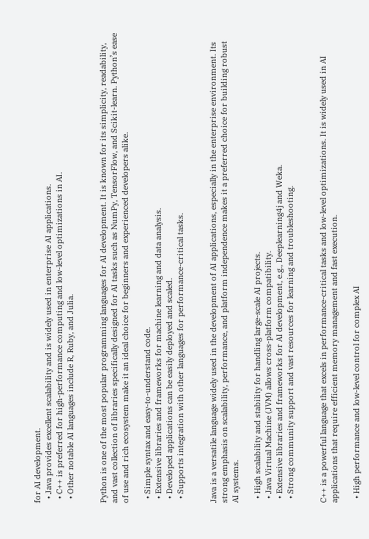for AI development.
  • Java provides excellent scalability and is widely used in enterprise AI applications.
  • C++ is preferred for high-performance computing and low-level optimizations in AI.
  • Other notable AI languages include R, Ruby, and Julia.


Python is one of the most popular programming languages for AI development. It is known for its simplicity, readability, and vast collection of libraries specifically designed for AI tasks such as NumPy, TensorFlow, and Scikit-learn. Python’s ease of use and rich ecosystem make it an ideal choice for beginners and experienced developers alike.

  • Simple syntax and easy-to-understand code.
  • Extensive libraries and frameworks for machine learning and data analysis.
  • Developed applications can be easily deployed and scaled.
  • Supports integration with other languages for performance-critical tasks.


Java is a versatile language widely used in the development of AI applications, especially in the enterprise environment. Its strong emphasis on scalability, performance, and platform independence makes it a preferred choice for building robust AI systems.

  • High scalability and stability for handling large-scale AI projects.
  • Java Virtual Machine (JVM) allows cross-platform compatibility.
  • Extensive libraries and frameworks for AI development, e.g., Deeplearning4j and Weka.
  • Strong community support and vast resources for learning and troubleshooting.


C++ is a powerful language that excels in performance-critical tasks and low-level optimizations. It is widely used in AI applications that require efficient memory management and fast execution.

  • High performance and low-level control for complex AI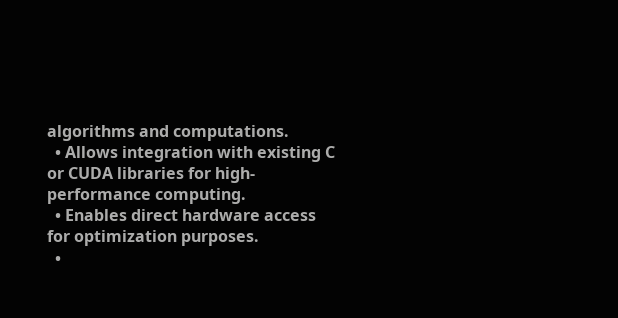algorithms and computations.
  • Allows integration with existing C or CUDA libraries for high-performance computing.
  • Enables direct hardware access for optimization purposes.
  •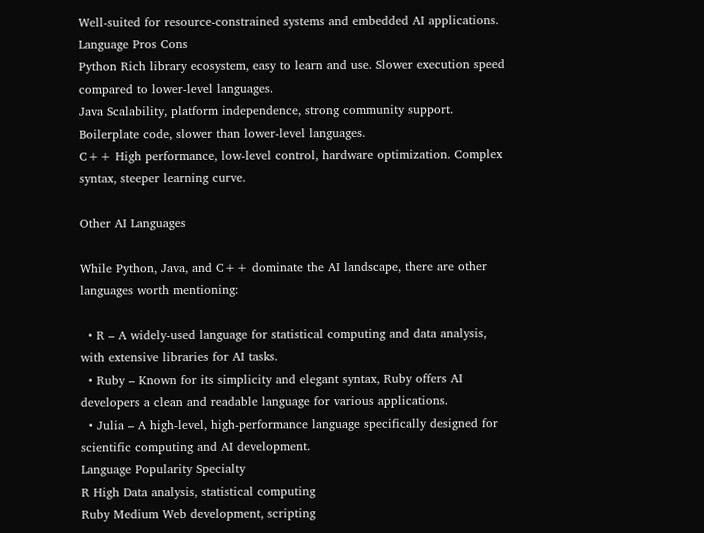Well-suited for resource-constrained systems and embedded AI applications.
Language Pros Cons
Python Rich library ecosystem, easy to learn and use. Slower execution speed compared to lower-level languages.
Java Scalability, platform independence, strong community support. Boilerplate code, slower than lower-level languages.
C++ High performance, low-level control, hardware optimization. Complex syntax, steeper learning curve.

Other AI Languages

While Python, Java, and C++ dominate the AI landscape, there are other languages worth mentioning:

  • R – A widely-used language for statistical computing and data analysis, with extensive libraries for AI tasks.
  • Ruby – Known for its simplicity and elegant syntax, Ruby offers AI developers a clean and readable language for various applications.
  • Julia – A high-level, high-performance language specifically designed for scientific computing and AI development.
Language Popularity Specialty
R High Data analysis, statistical computing
Ruby Medium Web development, scripting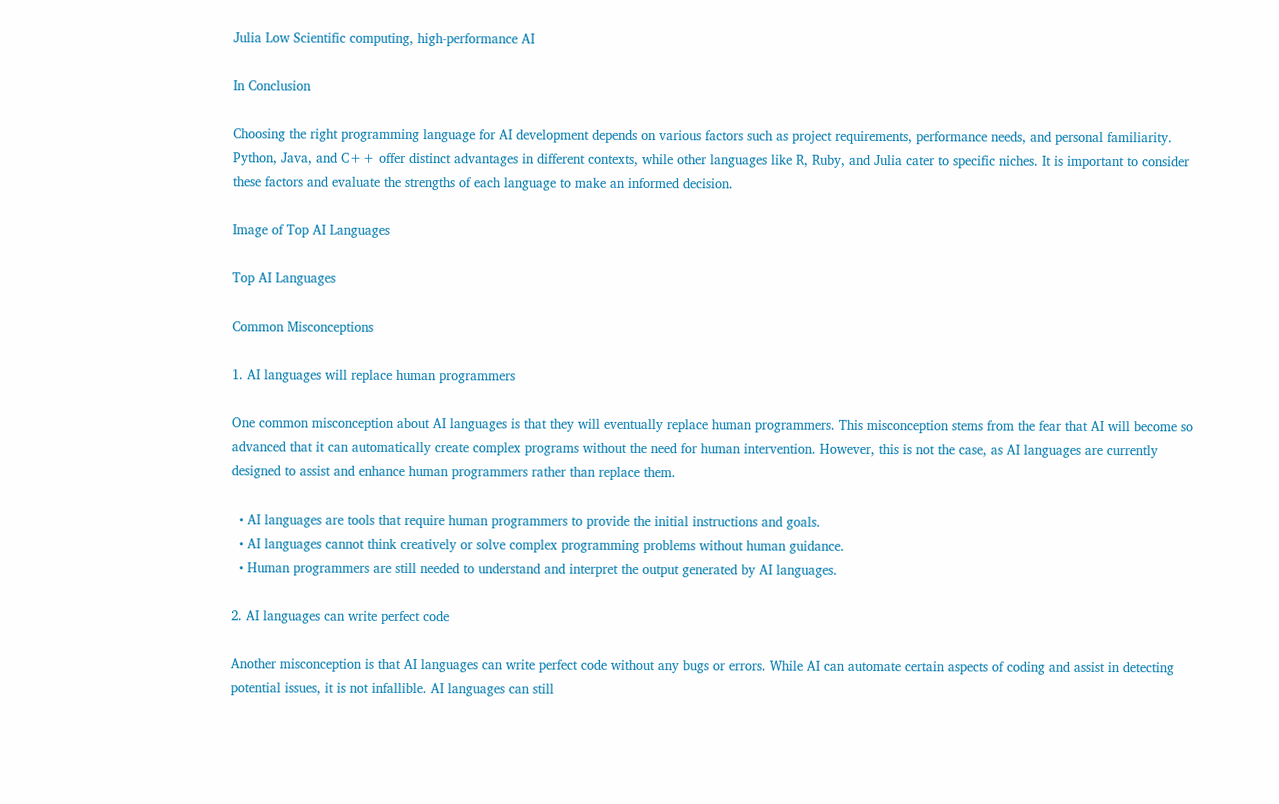Julia Low Scientific computing, high-performance AI

In Conclusion

Choosing the right programming language for AI development depends on various factors such as project requirements, performance needs, and personal familiarity. Python, Java, and C++ offer distinct advantages in different contexts, while other languages like R, Ruby, and Julia cater to specific niches. It is important to consider these factors and evaluate the strengths of each language to make an informed decision.

Image of Top AI Languages

Top AI Languages

Common Misconceptions

1. AI languages will replace human programmers

One common misconception about AI languages is that they will eventually replace human programmers. This misconception stems from the fear that AI will become so advanced that it can automatically create complex programs without the need for human intervention. However, this is not the case, as AI languages are currently designed to assist and enhance human programmers rather than replace them.

  • AI languages are tools that require human programmers to provide the initial instructions and goals.
  • AI languages cannot think creatively or solve complex programming problems without human guidance.
  • Human programmers are still needed to understand and interpret the output generated by AI languages.

2. AI languages can write perfect code

Another misconception is that AI languages can write perfect code without any bugs or errors. While AI can automate certain aspects of coding and assist in detecting potential issues, it is not infallible. AI languages can still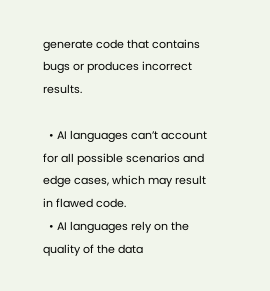generate code that contains bugs or produces incorrect results.

  • AI languages can’t account for all possible scenarios and edge cases, which may result in flawed code.
  • AI languages rely on the quality of the data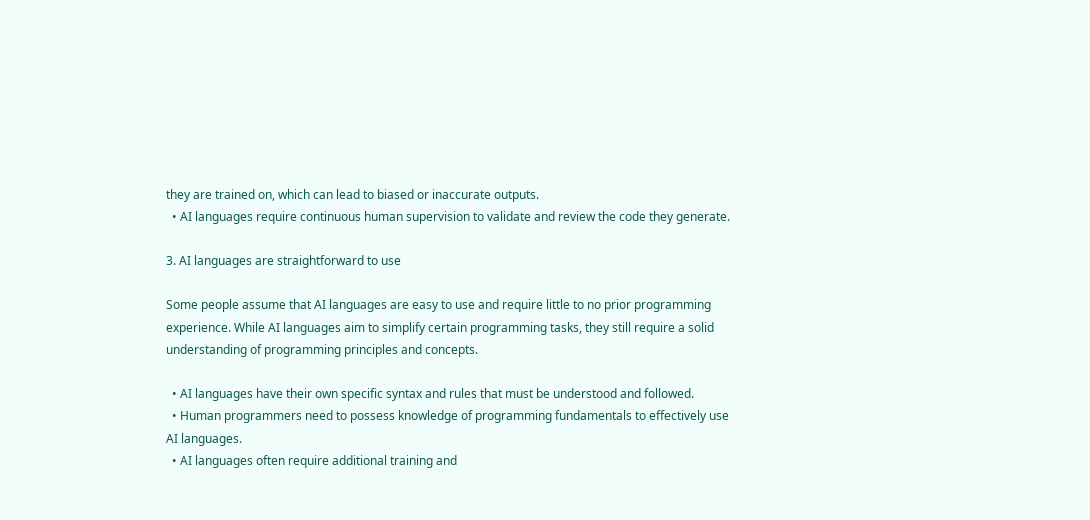they are trained on, which can lead to biased or inaccurate outputs.
  • AI languages require continuous human supervision to validate and review the code they generate.

3. AI languages are straightforward to use

Some people assume that AI languages are easy to use and require little to no prior programming experience. While AI languages aim to simplify certain programming tasks, they still require a solid understanding of programming principles and concepts.

  • AI languages have their own specific syntax and rules that must be understood and followed.
  • Human programmers need to possess knowledge of programming fundamentals to effectively use AI languages.
  • AI languages often require additional training and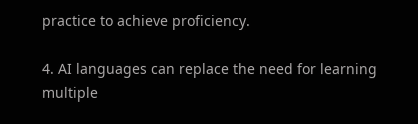practice to achieve proficiency.

4. AI languages can replace the need for learning multiple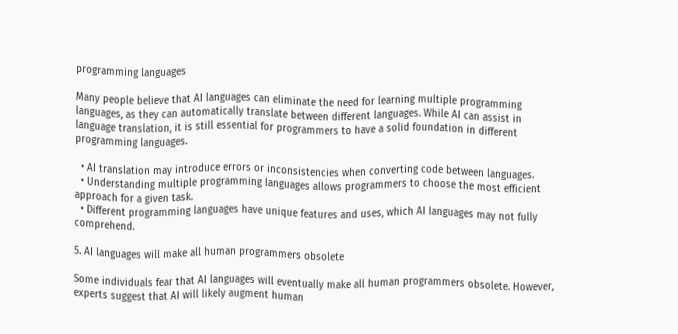programming languages

Many people believe that AI languages can eliminate the need for learning multiple programming languages, as they can automatically translate between different languages. While AI can assist in language translation, it is still essential for programmers to have a solid foundation in different programming languages.

  • AI translation may introduce errors or inconsistencies when converting code between languages.
  • Understanding multiple programming languages allows programmers to choose the most efficient approach for a given task.
  • Different programming languages have unique features and uses, which AI languages may not fully comprehend.

5. AI languages will make all human programmers obsolete

Some individuals fear that AI languages will eventually make all human programmers obsolete. However, experts suggest that AI will likely augment human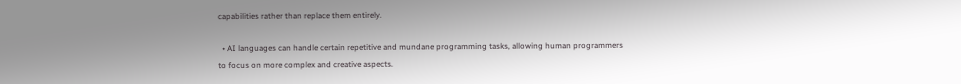capabilities rather than replace them entirely.

  • AI languages can handle certain repetitive and mundane programming tasks, allowing human programmers to focus on more complex and creative aspects.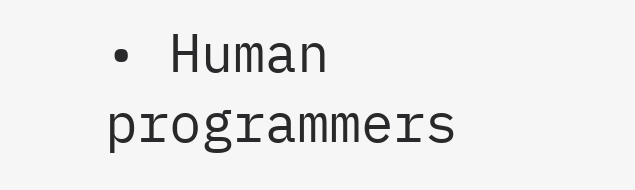• Human programmers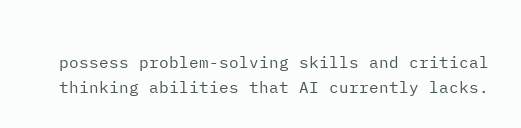possess problem-solving skills and critical thinking abilities that AI currently lacks.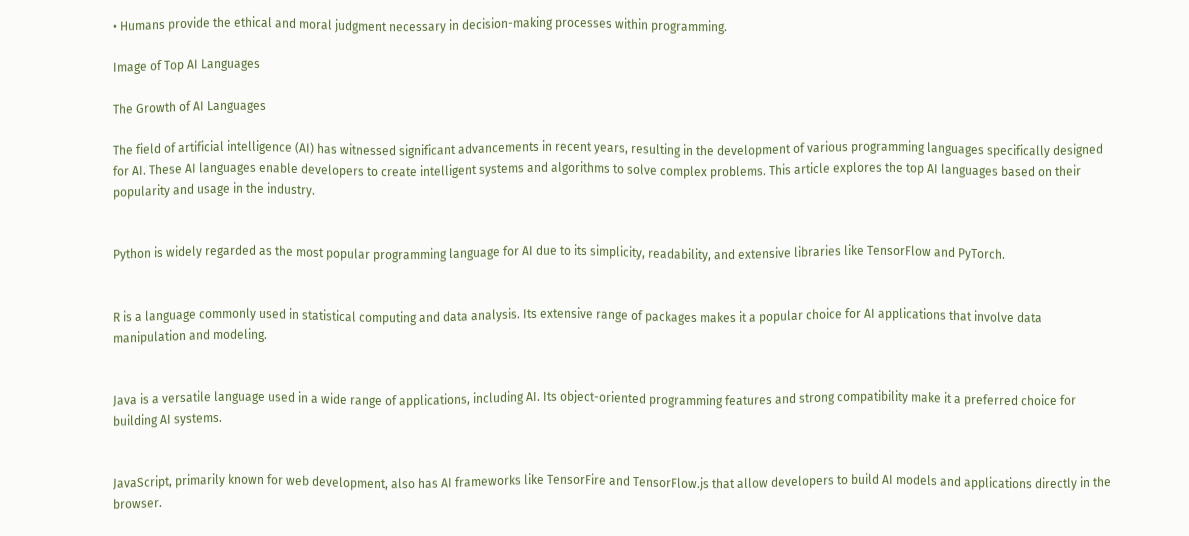• Humans provide the ethical and moral judgment necessary in decision-making processes within programming.

Image of Top AI Languages

The Growth of AI Languages

The field of artificial intelligence (AI) has witnessed significant advancements in recent years, resulting in the development of various programming languages specifically designed for AI. These AI languages enable developers to create intelligent systems and algorithms to solve complex problems. This article explores the top AI languages based on their popularity and usage in the industry.


Python is widely regarded as the most popular programming language for AI due to its simplicity, readability, and extensive libraries like TensorFlow and PyTorch.


R is a language commonly used in statistical computing and data analysis. Its extensive range of packages makes it a popular choice for AI applications that involve data manipulation and modeling.


Java is a versatile language used in a wide range of applications, including AI. Its object-oriented programming features and strong compatibility make it a preferred choice for building AI systems.


JavaScript, primarily known for web development, also has AI frameworks like TensorFire and TensorFlow.js that allow developers to build AI models and applications directly in the browser.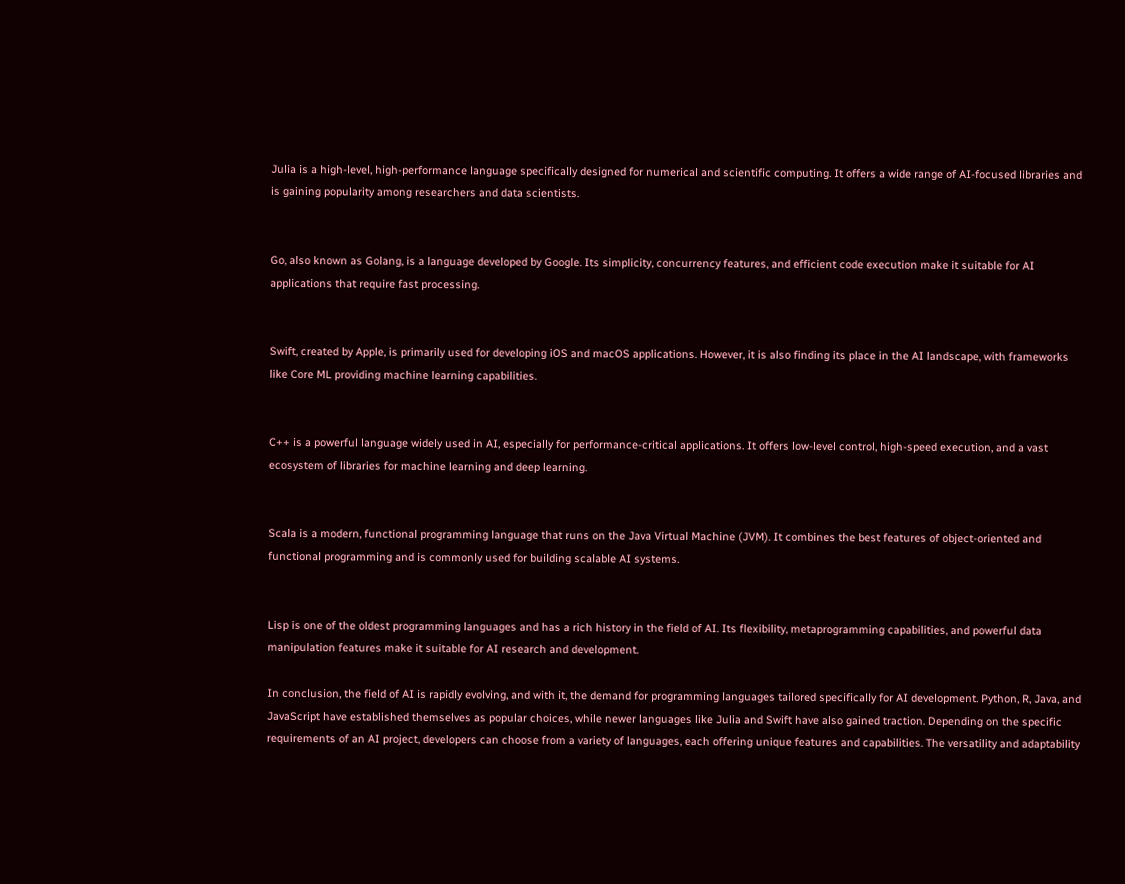Julia is a high-level, high-performance language specifically designed for numerical and scientific computing. It offers a wide range of AI-focused libraries and is gaining popularity among researchers and data scientists.


Go, also known as Golang, is a language developed by Google. Its simplicity, concurrency features, and efficient code execution make it suitable for AI applications that require fast processing.


Swift, created by Apple, is primarily used for developing iOS and macOS applications. However, it is also finding its place in the AI landscape, with frameworks like Core ML providing machine learning capabilities.


C++ is a powerful language widely used in AI, especially for performance-critical applications. It offers low-level control, high-speed execution, and a vast ecosystem of libraries for machine learning and deep learning.


Scala is a modern, functional programming language that runs on the Java Virtual Machine (JVM). It combines the best features of object-oriented and functional programming and is commonly used for building scalable AI systems.


Lisp is one of the oldest programming languages and has a rich history in the field of AI. Its flexibility, metaprogramming capabilities, and powerful data manipulation features make it suitable for AI research and development.

In conclusion, the field of AI is rapidly evolving, and with it, the demand for programming languages tailored specifically for AI development. Python, R, Java, and JavaScript have established themselves as popular choices, while newer languages like Julia and Swift have also gained traction. Depending on the specific requirements of an AI project, developers can choose from a variety of languages, each offering unique features and capabilities. The versatility and adaptability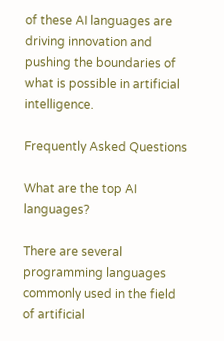of these AI languages are driving innovation and pushing the boundaries of what is possible in artificial intelligence.

Frequently Asked Questions

What are the top AI languages?

There are several programming languages commonly used in the field of artificial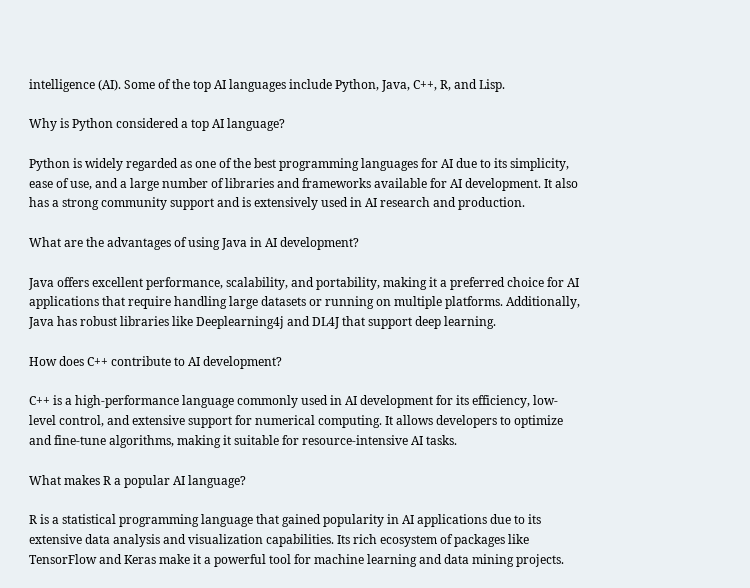intelligence (AI). Some of the top AI languages include Python, Java, C++, R, and Lisp.

Why is Python considered a top AI language?

Python is widely regarded as one of the best programming languages for AI due to its simplicity, ease of use, and a large number of libraries and frameworks available for AI development. It also has a strong community support and is extensively used in AI research and production.

What are the advantages of using Java in AI development?

Java offers excellent performance, scalability, and portability, making it a preferred choice for AI applications that require handling large datasets or running on multiple platforms. Additionally, Java has robust libraries like Deeplearning4j and DL4J that support deep learning.

How does C++ contribute to AI development?

C++ is a high-performance language commonly used in AI development for its efficiency, low-level control, and extensive support for numerical computing. It allows developers to optimize and fine-tune algorithms, making it suitable for resource-intensive AI tasks.

What makes R a popular AI language?

R is a statistical programming language that gained popularity in AI applications due to its extensive data analysis and visualization capabilities. Its rich ecosystem of packages like TensorFlow and Keras make it a powerful tool for machine learning and data mining projects.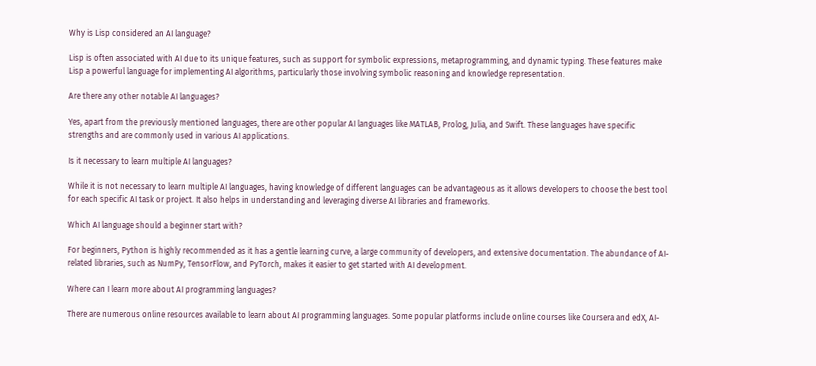Why is Lisp considered an AI language?

Lisp is often associated with AI due to its unique features, such as support for symbolic expressions, metaprogramming, and dynamic typing. These features make Lisp a powerful language for implementing AI algorithms, particularly those involving symbolic reasoning and knowledge representation.

Are there any other notable AI languages?

Yes, apart from the previously mentioned languages, there are other popular AI languages like MATLAB, Prolog, Julia, and Swift. These languages have specific strengths and are commonly used in various AI applications.

Is it necessary to learn multiple AI languages?

While it is not necessary to learn multiple AI languages, having knowledge of different languages can be advantageous as it allows developers to choose the best tool for each specific AI task or project. It also helps in understanding and leveraging diverse AI libraries and frameworks.

Which AI language should a beginner start with?

For beginners, Python is highly recommended as it has a gentle learning curve, a large community of developers, and extensive documentation. The abundance of AI-related libraries, such as NumPy, TensorFlow, and PyTorch, makes it easier to get started with AI development.

Where can I learn more about AI programming languages?

There are numerous online resources available to learn about AI programming languages. Some popular platforms include online courses like Coursera and edX, AI-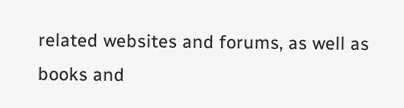related websites and forums, as well as books and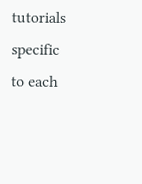tutorials specific to each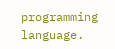programming language.